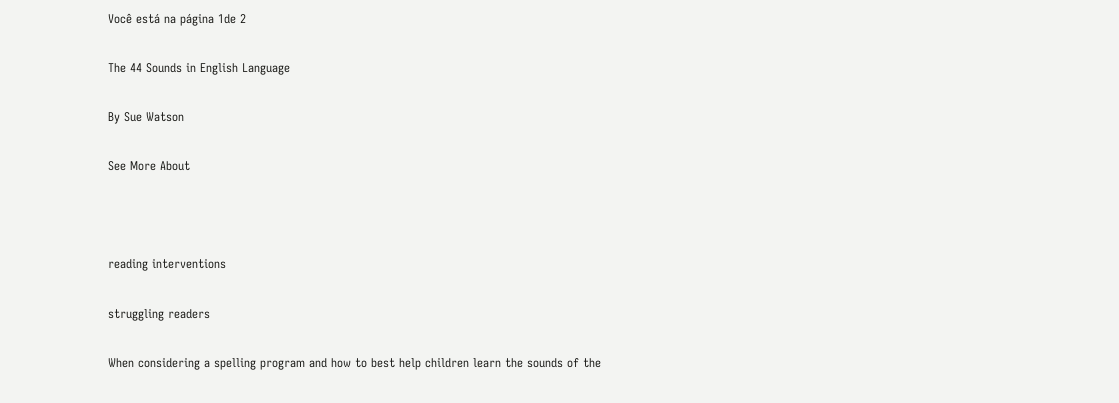Você está na página 1de 2

The 44 Sounds in English Language

By Sue Watson

See More About



reading interventions

struggling readers

When considering a spelling program and how to best help children learn the sounds of the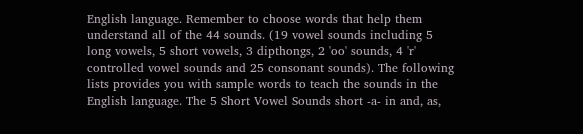English language. Remember to choose words that help them understand all of the 44 sounds. (19 vowel sounds including 5 long vowels, 5 short vowels, 3 dipthongs, 2 'oo' sounds, 4 'r' controlled vowel sounds and 25 consonant sounds). The following lists provides you with sample words to teach the sounds in the English language. The 5 Short Vowel Sounds short -a- in and, as,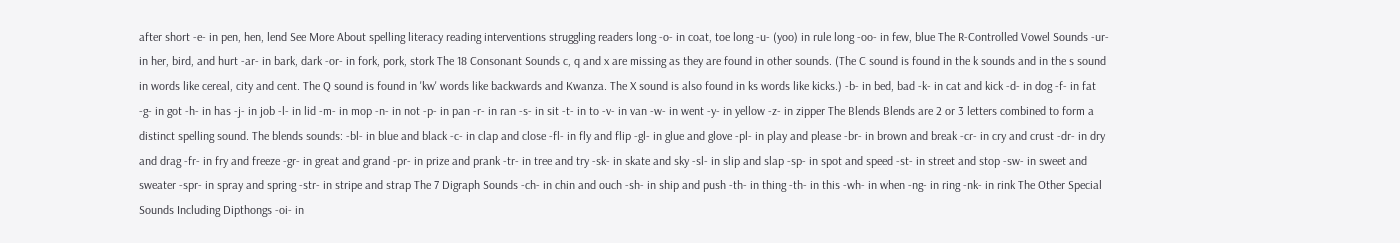after short -e- in pen, hen, lend See More About spelling literacy reading interventions struggling readers long -o- in coat, toe long -u- (yoo) in rule long -oo- in few, blue The R-Controlled Vowel Sounds -ur- in her, bird, and hurt -ar- in bark, dark -or- in fork, pork, stork The 18 Consonant Sounds c, q and x are missing as they are found in other sounds. (The C sound is found in the k sounds and in the s sound in words like cereal, city and cent. The Q sound is found in 'kw' words like backwards and Kwanza. The X sound is also found in ks words like kicks.) -b- in bed, bad -k- in cat and kick -d- in dog -f- in fat -g- in got -h- in has -j- in job -l- in lid -m- in mop -n- in not -p- in pan -r- in ran -s- in sit -t- in to -v- in van -w- in went -y- in yellow -z- in zipper The Blends Blends are 2 or 3 letters combined to form a distinct spelling sound. The blends sounds: -bl- in blue and black -c- in clap and close -fl- in fly and flip -gl- in glue and glove -pl- in play and please -br- in brown and break -cr- in cry and crust -dr- in dry and drag -fr- in fry and freeze -gr- in great and grand -pr- in prize and prank -tr- in tree and try -sk- in skate and sky -sl- in slip and slap -sp- in spot and speed -st- in street and stop -sw- in sweet and sweater -spr- in spray and spring -str- in stripe and strap The 7 Digraph Sounds -ch- in chin and ouch -sh- in ship and push -th- in thing -th- in this -wh- in when -ng- in ring -nk- in rink The Other Special Sounds Including Dipthongs -oi- in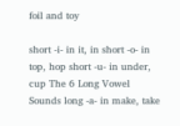foil and toy

short -i- in it, in short -o- in top, hop short -u- in under, cup The 6 Long Vowel Sounds long -a- in make, take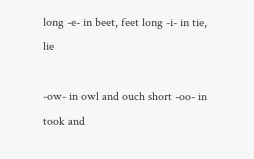long -e- in beet, feet long -i- in tie, lie

-ow- in owl and ouch short -oo- in took and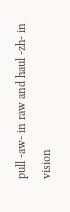pull -aw- in raw and haul -zh- in vision